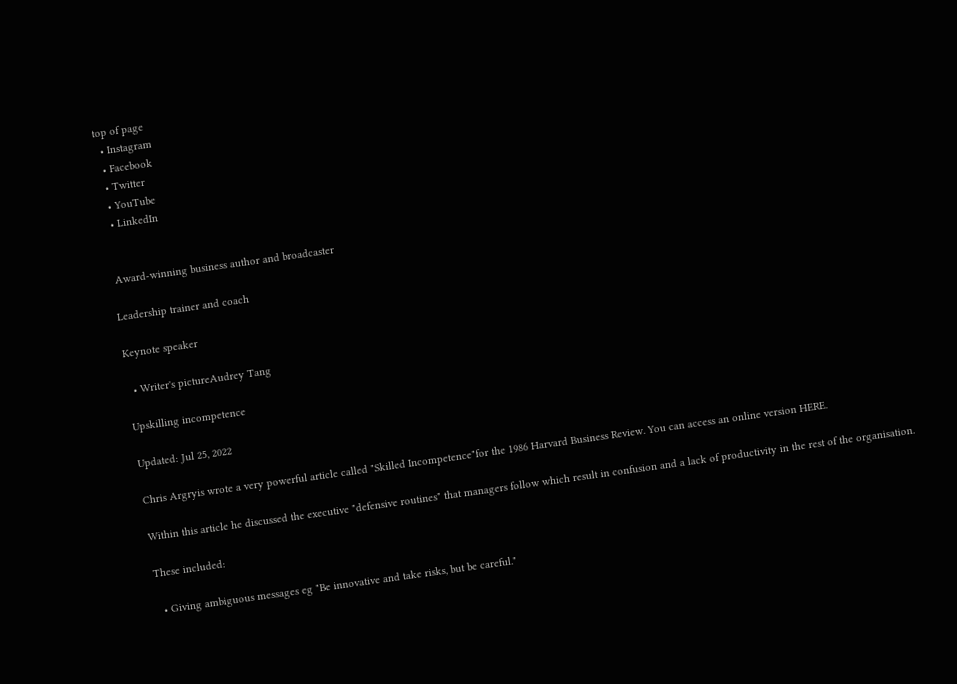top of page
  • Instagram
  • Facebook
  • Twitter
  • YouTube
  • LinkedIn


 Award-winning business author and broadcaster

Leadership trainer and coach

Keynote speaker

  • Writer's pictureAudrey Tang

Upskilling incompetence

Updated: Jul 25, 2022

Chris Argryis wrote a very powerful article called "Skilled Incompetence"for the 1986 Harvard Business Review. You can access an online version HERE.

Within this article he discussed the executive "defensive routines" that managers follow which result in confusion and a lack of productivity in the rest of the organisation.

These included:

  • Giving ambiguous messages eg "Be innovative and take risks, but be careful."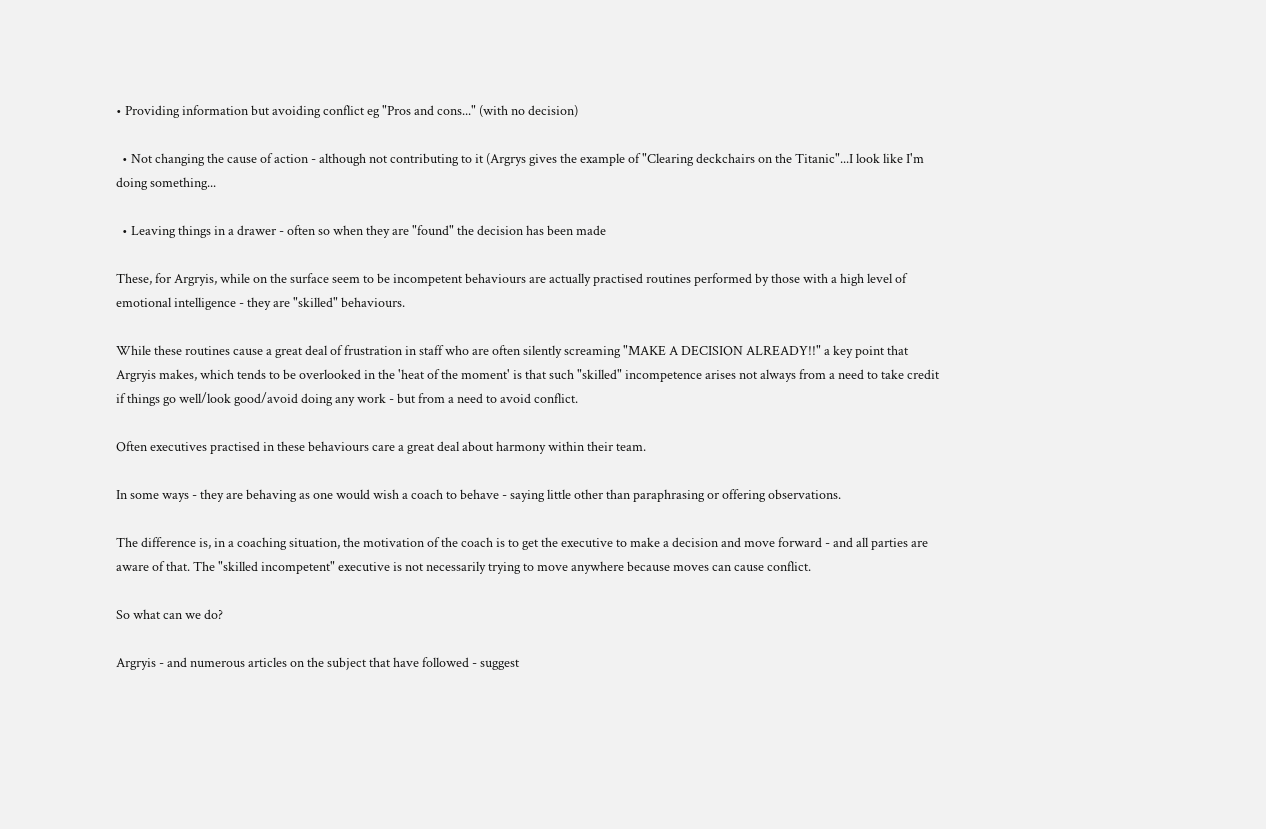• Providing information but avoiding conflict eg "Pros and cons..." (with no decision)

  • Not changing the cause of action - although not contributing to it (Argrys gives the example of "Clearing deckchairs on the Titanic"...I look like I'm doing something...

  • Leaving things in a drawer - often so when they are "found" the decision has been made

These, for Argryis, while on the surface seem to be incompetent behaviours are actually practised routines performed by those with a high level of emotional intelligence - they are "skilled" behaviours.

While these routines cause a great deal of frustration in staff who are often silently screaming "MAKE A DECISION ALREADY!!" a key point that Argryis makes, which tends to be overlooked in the 'heat of the moment' is that such "skilled" incompetence arises not always from a need to take credit if things go well/look good/avoid doing any work - but from a need to avoid conflict.

Often executives practised in these behaviours care a great deal about harmony within their team.

In some ways - they are behaving as one would wish a coach to behave - saying little other than paraphrasing or offering observations.

The difference is, in a coaching situation, the motivation of the coach is to get the executive to make a decision and move forward - and all parties are aware of that. The "skilled incompetent" executive is not necessarily trying to move anywhere because moves can cause conflict.

So what can we do?

Argryis - and numerous articles on the subject that have followed - suggest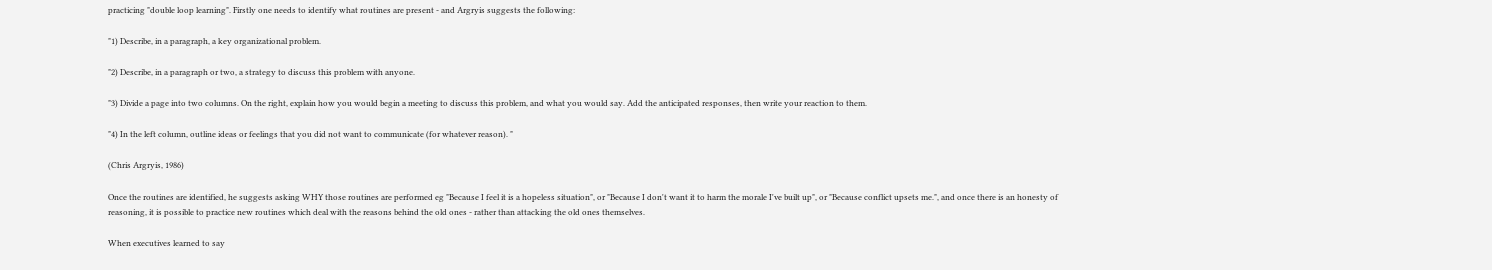practicing "double loop learning". Firstly one needs to identify what routines are present - and Argryis suggests the following:

"1) Describe, in a paragraph, a key organizational problem.

"2) Describe, in a paragraph or two, a strategy to discuss this problem with anyone.

"3) Divide a page into two columns. On the right, explain how you would begin a meeting to discuss this problem, and what you would say. Add the anticipated responses, then write your reaction to them.

"4) In the left column, outline ideas or feelings that you did not want to communicate (for whatever reason). "

(Chris Argryis, 1986)

Once the routines are identified, he suggests asking WHY those routines are performed eg "Because I feel it is a hopeless situation", or "Because I don't want it to harm the morale I've built up", or "Because conflict upsets me.", and once there is an honesty of reasoning, it is possible to practice new routines which deal with the reasons behind the old ones - rather than attacking the old ones themselves.

When executives learned to say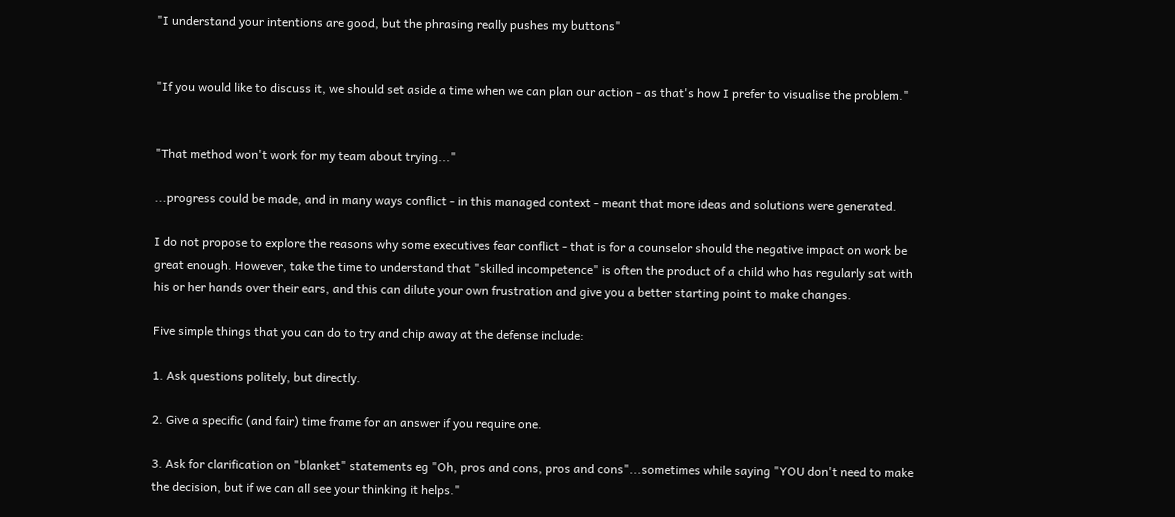"I understand your intentions are good, but the phrasing really pushes my buttons"


"If you would like to discuss it, we should set aside a time when we can plan our action - as that's how I prefer to visualise the problem."


"That method won't work for my team about trying..."

...progress could be made, and in many ways conflict - in this managed context - meant that more ideas and solutions were generated.

I do not propose to explore the reasons why some executives fear conflict - that is for a counselor should the negative impact on work be great enough. However, take the time to understand that "skilled incompetence" is often the product of a child who has regularly sat with his or her hands over their ears, and this can dilute your own frustration and give you a better starting point to make changes.

Five simple things that you can do to try and chip away at the defense include:

1. Ask questions politely, but directly.

2. Give a specific (and fair) time frame for an answer if you require one.

3. Ask for clarification on "blanket" statements eg "Oh, pros and cons, pros and cons"...sometimes while saying "YOU don't need to make the decision, but if we can all see your thinking it helps."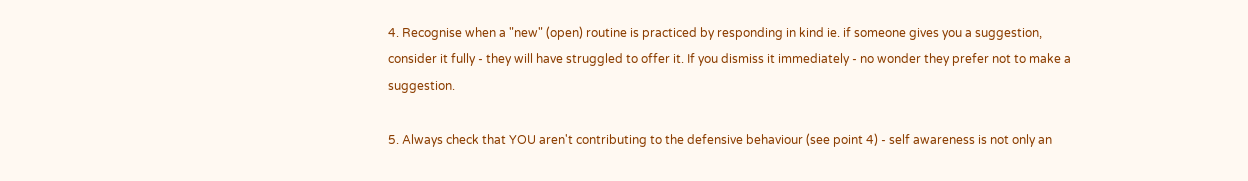4. Recognise when a "new" (open) routine is practiced by responding in kind ie. if someone gives you a suggestion, consider it fully - they will have struggled to offer it. If you dismiss it immediately - no wonder they prefer not to make a suggestion.

5. Always check that YOU aren't contributing to the defensive behaviour (see point 4) - self awareness is not only an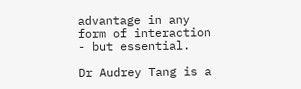advantage in any form of interaction - but essential.

Dr Audrey Tang is a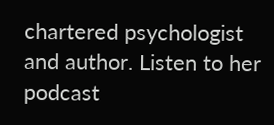chartered psychologist and author. Listen to her podcast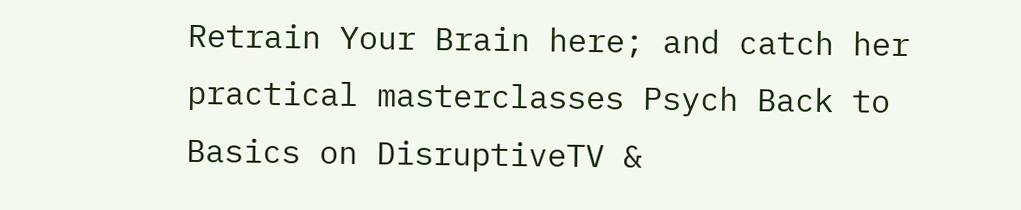Retrain Your Brain here; and catch her practical masterclasses Psych Back to Basics on DisruptiveTV &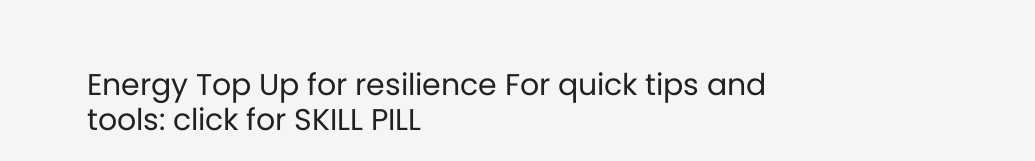Energy Top Up for resilience For quick tips and tools: click for SKILL PILL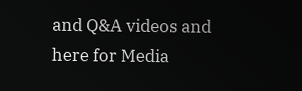and Q&A videos and here for Media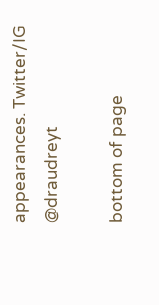appearances. Twitter/IG @draudreyt

bottom of page